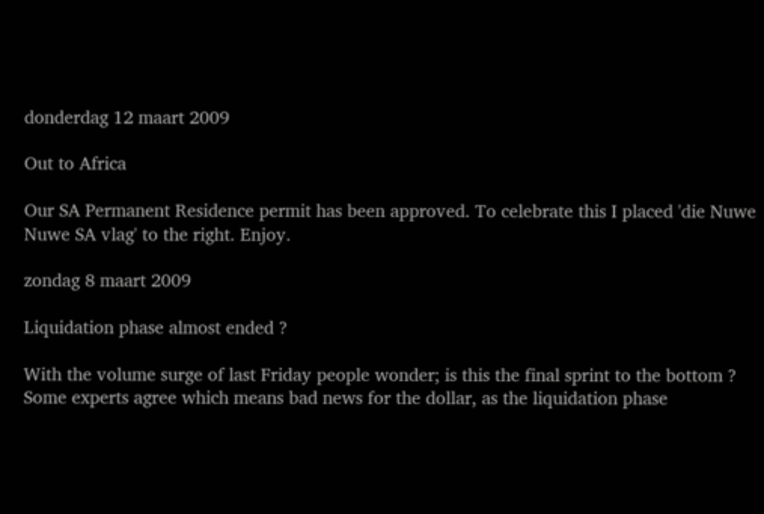donderdag 12 maart 2009

Out to Africa

Our SA Permanent Residence permit has been approved. To celebrate this I placed 'die Nuwe Nuwe SA vlag' to the right. Enjoy.

zondag 8 maart 2009

Liquidation phase almost ended ?

With the volume surge of last Friday people wonder; is this the final sprint to the bottom ? Some experts agree which means bad news for the dollar, as the liquidation phase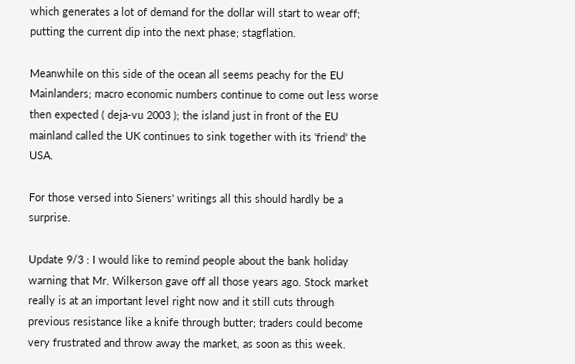which generates a lot of demand for the dollar will start to wear off; putting the current dip into the next phase; stagflation.

Meanwhile on this side of the ocean all seems peachy for the EU Mainlanders; macro economic numbers continue to come out less worse then expected ( deja-vu 2003 ); the island just in front of the EU mainland called the UK continues to sink together with its 'friend' the USA.

For those versed into Sieners' writings all this should hardly be a surprise.

Update 9/3 : I would like to remind people about the bank holiday warning that Mr. Wilkerson gave off all those years ago. Stock market really is at an important level right now and it still cuts through previous resistance like a knife through butter; traders could become very frustrated and throw away the market, as soon as this week.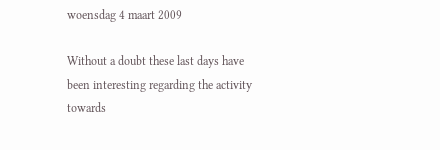woensdag 4 maart 2009

Without a doubt these last days have been interesting regarding the activity towards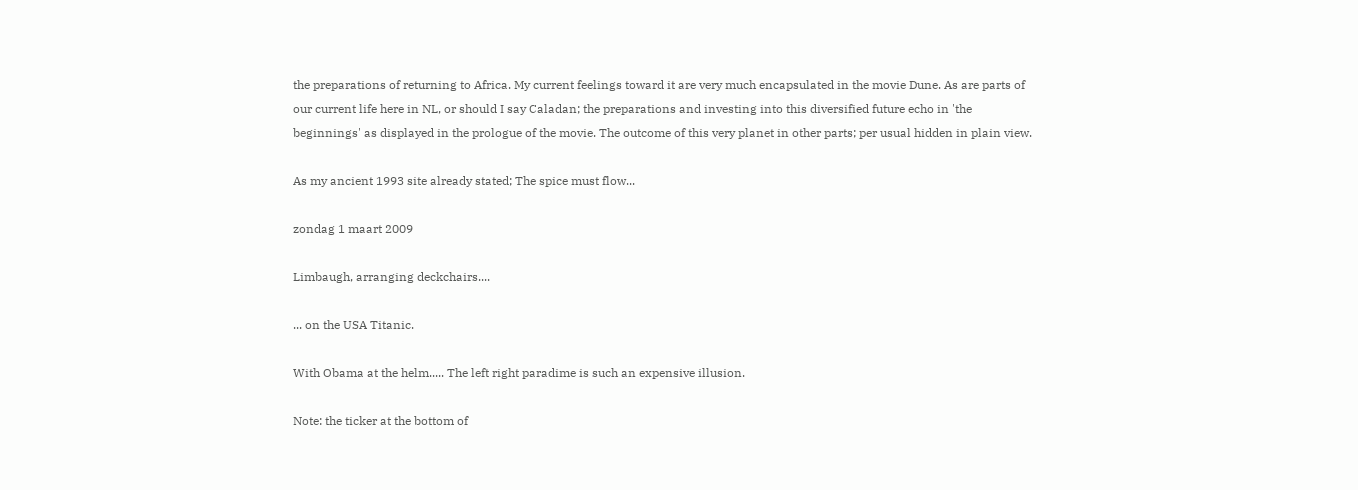the preparations of returning to Africa. My current feelings toward it are very much encapsulated in the movie Dune. As are parts of our current life here in NL, or should I say Caladan; the preparations and investing into this diversified future echo in 'the beginnings' as displayed in the prologue of the movie. The outcome of this very planet in other parts; per usual hidden in plain view.

As my ancient 1993 site already stated; The spice must flow...

zondag 1 maart 2009

Limbaugh, arranging deckchairs....

... on the USA Titanic.

With Obama at the helm..... The left right paradime is such an expensive illusion.

Note: the ticker at the bottom of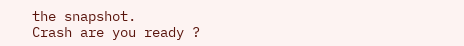the snapshot.
Crash are you ready ?